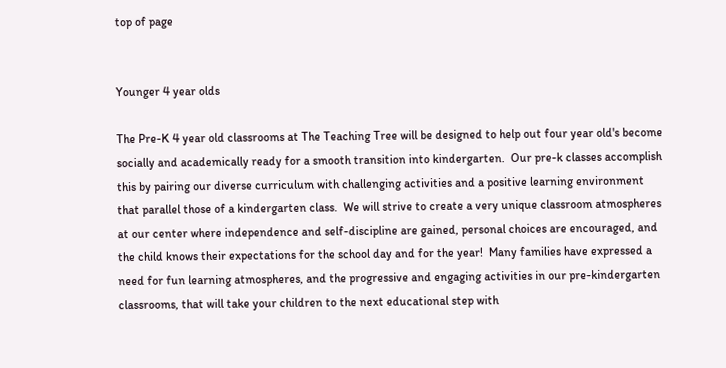top of page


Younger 4 year olds

The Pre-K 4 year old classrooms at The Teaching Tree will be designed to help out four year old's become socially and academically ready for a smooth transition into kindergarten.  Our pre-k classes accomplish this by pairing our diverse curriculum with challenging activities and a positive learning environment that parallel those of a kindergarten class.  We will strive to create a very unique classroom atmospheres at our center where independence and self-discipline are gained, personal choices are encouraged, and the child knows their expectations for the school day and for the year!  Many families have expressed a need for fun learning atmospheres, and the progressive and engaging activities in our pre-kindergarten classrooms, that will take your children to the next educational step with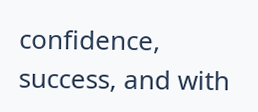confidence, success, and with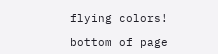flying colors!

bottom of page